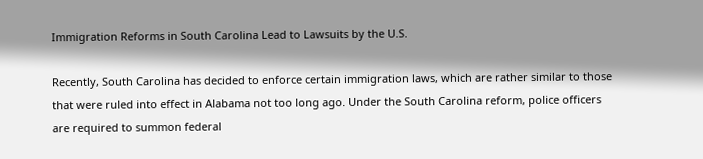Immigration Reforms in South Carolina Lead to Lawsuits by the U.S.

Recently, South Carolina has decided to enforce certain immigration laws, which are rather similar to those that were ruled into effect in Alabama not too long ago. Under the South Carolina reform, police officers are required to summon federal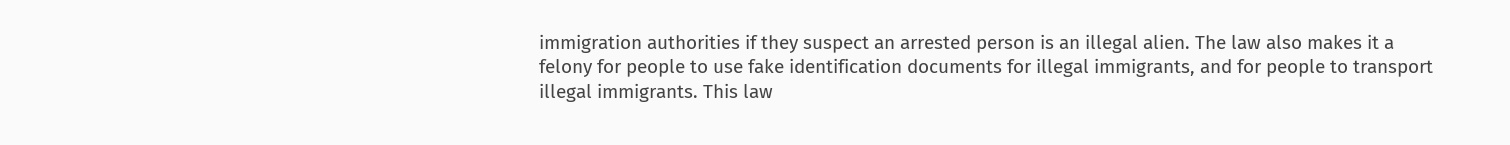immigration authorities if they suspect an arrested person is an illegal alien. The law also makes it a felony for people to use fake identification documents for illegal immigrants, and for people to transport illegal immigrants. This law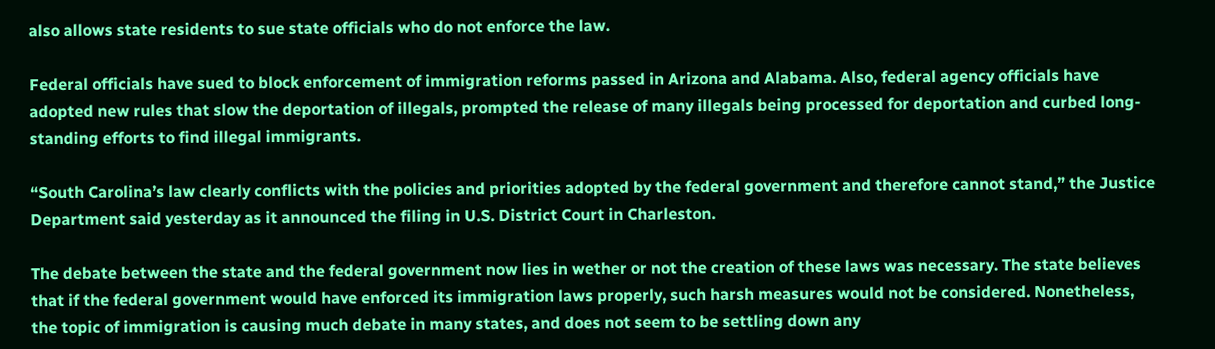also allows state residents to sue state officials who do not enforce the law.

Federal officials have sued to block enforcement of immigration reforms passed in Arizona and Alabama. Also, federal agency officials have adopted new rules that slow the deportation of illegals, prompted the release of many illegals being processed for deportation and curbed long-standing efforts to find illegal immigrants.

“South Carolina’s law clearly conflicts with the policies and priorities adopted by the federal government and therefore cannot stand,” the Justice Department said yesterday as it announced the filing in U.S. District Court in Charleston.

The debate between the state and the federal government now lies in wether or not the creation of these laws was necessary. The state believes that if the federal government would have enforced its immigration laws properly, such harsh measures would not be considered. Nonetheless, the topic of immigration is causing much debate in many states, and does not seem to be settling down any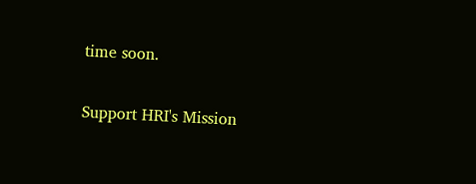time soon.

Support HRI's Mission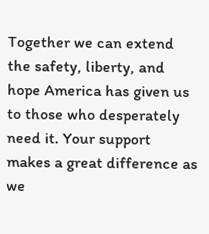Together we can extend the safety, liberty, and hope America has given us to those who desperately need it. Your support makes a great difference as we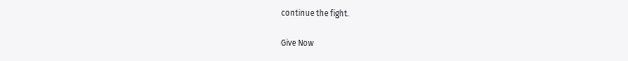continue the fight.

Give Now